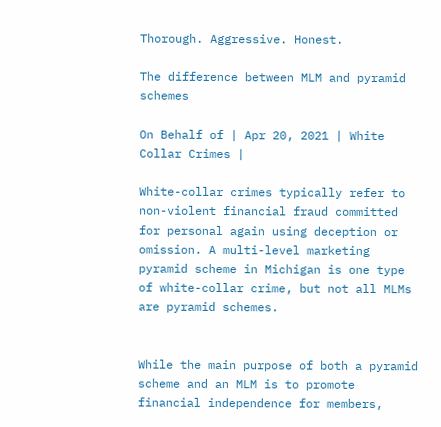Thorough. Aggressive. Honest.

The difference between MLM and pyramid schemes

On Behalf of | Apr 20, 2021 | White Collar Crimes |

White-collar crimes typically refer to non-violent financial fraud committed for personal again using deception or omission. A multi-level marketing pyramid scheme in Michigan is one type of white-collar crime, but not all MLMs are pyramid schemes.


While the main purpose of both a pyramid scheme and an MLM is to promote financial independence for members,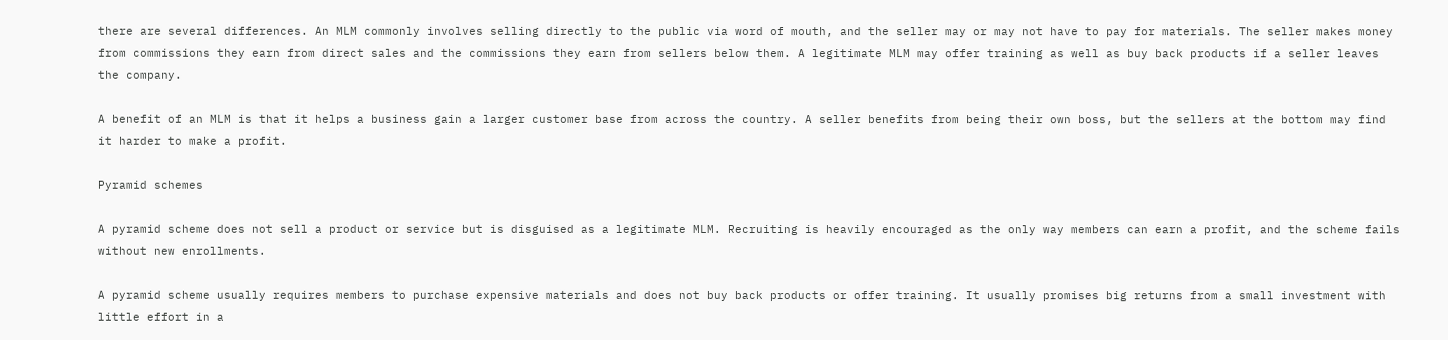there are several differences. An MLM commonly involves selling directly to the public via word of mouth, and the seller may or may not have to pay for materials. The seller makes money from commissions they earn from direct sales and the commissions they earn from sellers below them. A legitimate MLM may offer training as well as buy back products if a seller leaves the company.

A benefit of an MLM is that it helps a business gain a larger customer base from across the country. A seller benefits from being their own boss, but the sellers at the bottom may find it harder to make a profit.

Pyramid schemes

A pyramid scheme does not sell a product or service but is disguised as a legitimate MLM. Recruiting is heavily encouraged as the only way members can earn a profit, and the scheme fails without new enrollments.

A pyramid scheme usually requires members to purchase expensive materials and does not buy back products or offer training. It usually promises big returns from a small investment with little effort in a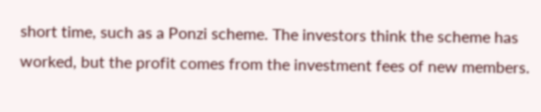short time, such as a Ponzi scheme. The investors think the scheme has worked, but the profit comes from the investment fees of new members.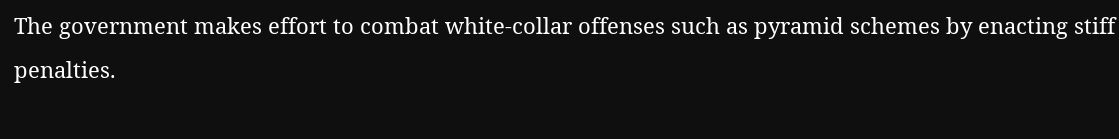The government makes effort to combat white-collar offenses such as pyramid schemes by enacting stiff penalties.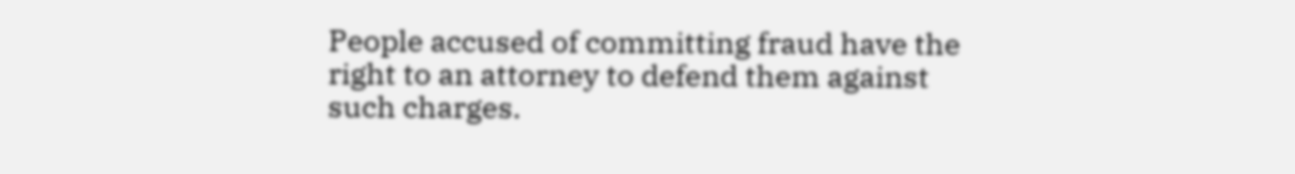People accused of committing fraud have the right to an attorney to defend them against such charges.